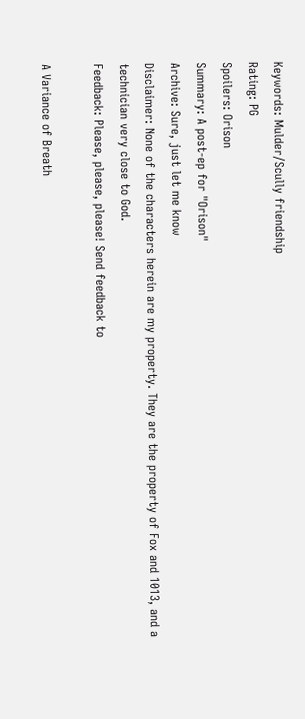Keywords: Mulder/Scully friendship
Rating: PG
Spoilers: Orison
Summary: A post-ep for "Orison"
Archive: Sure, just let me know
Disclaimer: None of the characters herein are my property. They are the property of Fox and 1013, and a technician very close to God.
Feedback: Please, please, please! Send feedback to

A Variance of Breath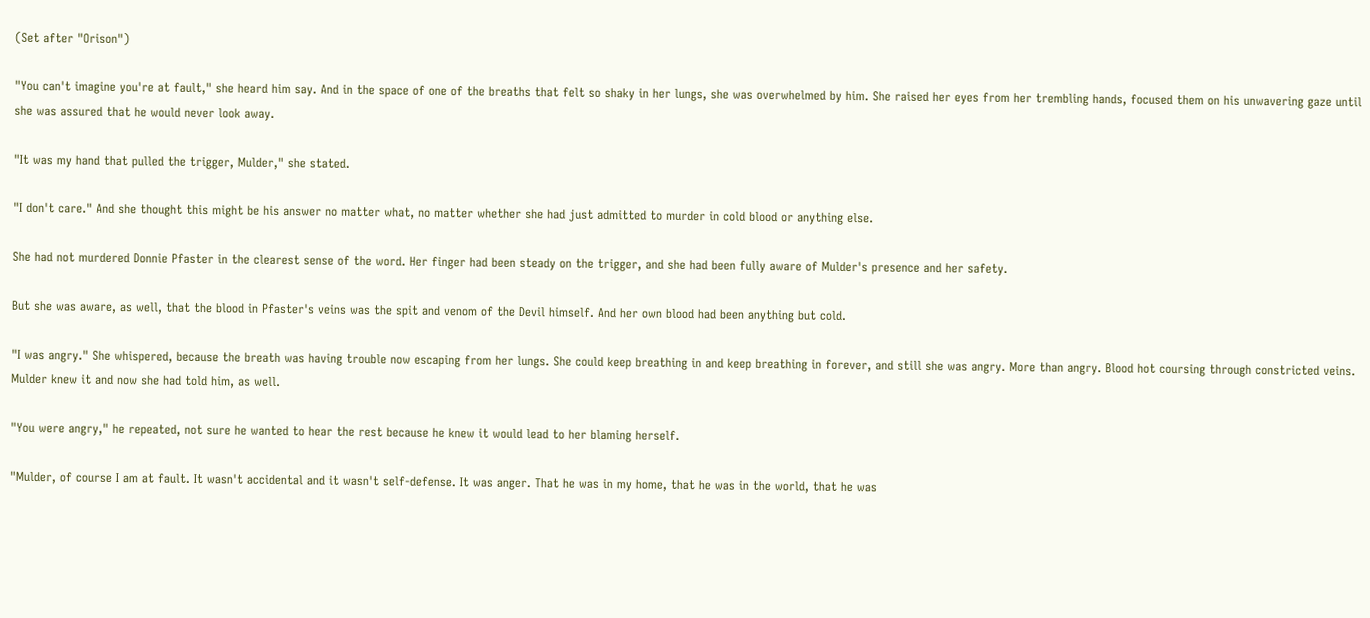(Set after "Orison")

"You can't imagine you're at fault," she heard him say. And in the space of one of the breaths that felt so shaky in her lungs, she was overwhelmed by him. She raised her eyes from her trembling hands, focused them on his unwavering gaze until she was assured that he would never look away.

"It was my hand that pulled the trigger, Mulder," she stated.

"I don't care." And she thought this might be his answer no matter what, no matter whether she had just admitted to murder in cold blood or anything else.

She had not murdered Donnie Pfaster in the clearest sense of the word. Her finger had been steady on the trigger, and she had been fully aware of Mulder's presence and her safety.

But she was aware, as well, that the blood in Pfaster's veins was the spit and venom of the Devil himself. And her own blood had been anything but cold.

"I was angry." She whispered, because the breath was having trouble now escaping from her lungs. She could keep breathing in and keep breathing in forever, and still she was angry. More than angry. Blood hot coursing through constricted veins. Mulder knew it and now she had told him, as well.

"You were angry," he repeated, not sure he wanted to hear the rest because he knew it would lead to her blaming herself.

"Mulder, of course I am at fault. It wasn't accidental and it wasn't self-defense. It was anger. That he was in my home, that he was in the world, that he was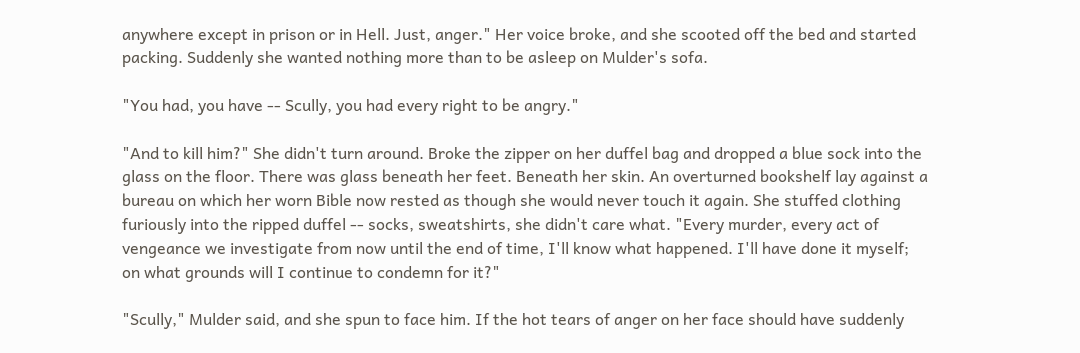anywhere except in prison or in Hell. Just, anger." Her voice broke, and she scooted off the bed and started packing. Suddenly she wanted nothing more than to be asleep on Mulder's sofa.

"You had, you have -- Scully, you had every right to be angry."

"And to kill him?" She didn't turn around. Broke the zipper on her duffel bag and dropped a blue sock into the glass on the floor. There was glass beneath her feet. Beneath her skin. An overturned bookshelf lay against a bureau on which her worn Bible now rested as though she would never touch it again. She stuffed clothing furiously into the ripped duffel -- socks, sweatshirts, she didn't care what. "Every murder, every act of vengeance we investigate from now until the end of time, I'll know what happened. I'll have done it myself; on what grounds will I continue to condemn for it?"

"Scully," Mulder said, and she spun to face him. If the hot tears of anger on her face should have suddenly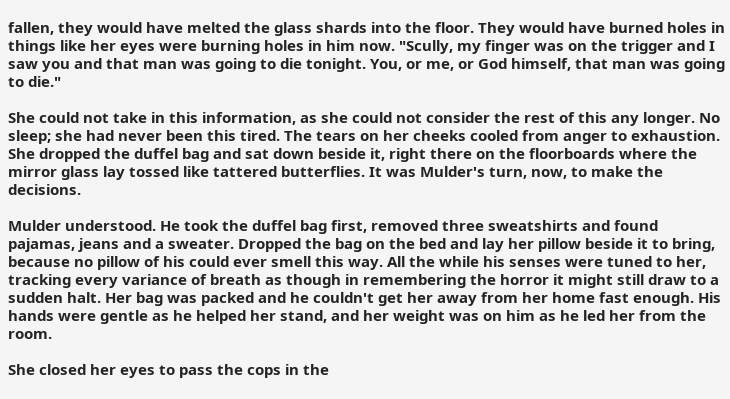fallen, they would have melted the glass shards into the floor. They would have burned holes in things like her eyes were burning holes in him now. "Scully, my finger was on the trigger and I saw you and that man was going to die tonight. You, or me, or God himself, that man was going to die."

She could not take in this information, as she could not consider the rest of this any longer. No sleep; she had never been this tired. The tears on her cheeks cooled from anger to exhaustion. She dropped the duffel bag and sat down beside it, right there on the floorboards where the mirror glass lay tossed like tattered butterflies. It was Mulder's turn, now, to make the decisions.

Mulder understood. He took the duffel bag first, removed three sweatshirts and found pajamas, jeans and a sweater. Dropped the bag on the bed and lay her pillow beside it to bring, because no pillow of his could ever smell this way. All the while his senses were tuned to her, tracking every variance of breath as though in remembering the horror it might still draw to a sudden halt. Her bag was packed and he couldn't get her away from her home fast enough. His hands were gentle as he helped her stand, and her weight was on him as he led her from the room.

She closed her eyes to pass the cops in the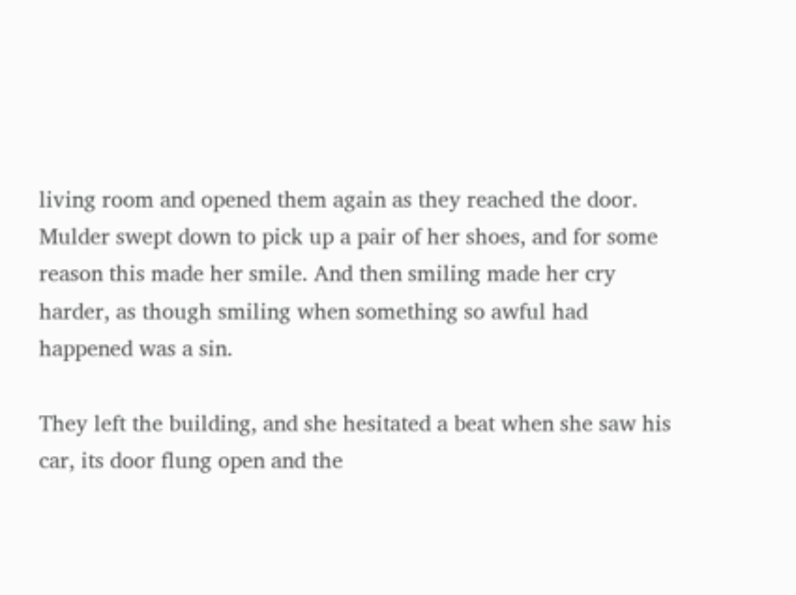living room and opened them again as they reached the door. Mulder swept down to pick up a pair of her shoes, and for some reason this made her smile. And then smiling made her cry harder, as though smiling when something so awful had happened was a sin.

They left the building, and she hesitated a beat when she saw his car, its door flung open and the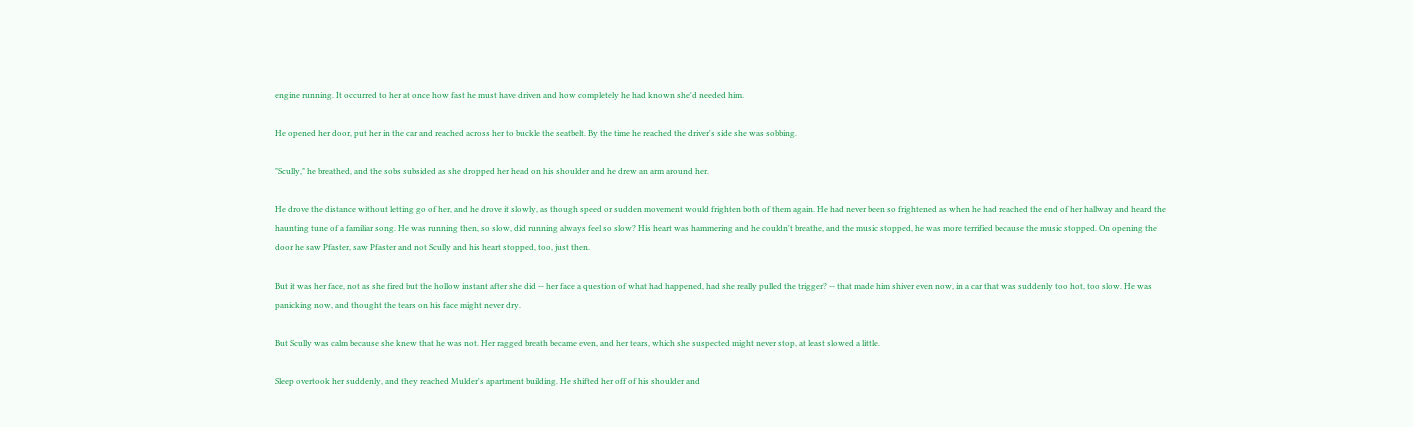engine running. It occurred to her at once how fast he must have driven and how completely he had known she'd needed him.

He opened her door, put her in the car and reached across her to buckle the seatbelt. By the time he reached the driver's side she was sobbing.

"Scully," he breathed, and the sobs subsided as she dropped her head on his shoulder and he drew an arm around her.

He drove the distance without letting go of her, and he drove it slowly, as though speed or sudden movement would frighten both of them again. He had never been so frightened as when he had reached the end of her hallway and heard the haunting tune of a familiar song. He was running then, so slow, did running always feel so slow? His heart was hammering and he couldn't breathe, and the music stopped, he was more terrified because the music stopped. On opening the door he saw Pfaster, saw Pfaster and not Scully and his heart stopped, too, just then.

But it was her face, not as she fired but the hollow instant after she did -- her face a question of what had happened, had she really pulled the trigger? -- that made him shiver even now, in a car that was suddenly too hot, too slow. He was panicking now, and thought the tears on his face might never dry.

But Scully was calm because she knew that he was not. Her ragged breath became even, and her tears, which she suspected might never stop, at least slowed a little.

Sleep overtook her suddenly, and they reached Mulder's apartment building. He shifted her off of his shoulder and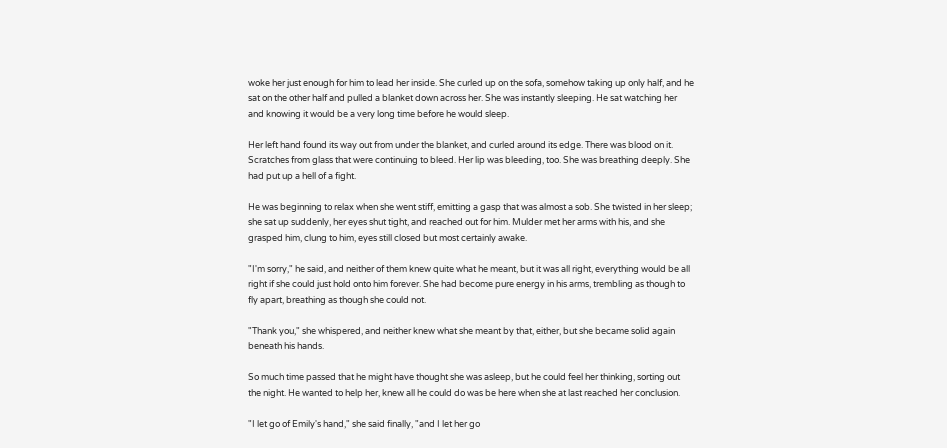woke her just enough for him to lead her inside. She curled up on the sofa, somehow taking up only half, and he sat on the other half and pulled a blanket down across her. She was instantly sleeping. He sat watching her and knowing it would be a very long time before he would sleep.

Her left hand found its way out from under the blanket, and curled around its edge. There was blood on it. Scratches from glass that were continuing to bleed. Her lip was bleeding, too. She was breathing deeply. She had put up a hell of a fight.

He was beginning to relax when she went stiff, emitting a gasp that was almost a sob. She twisted in her sleep; she sat up suddenly, her eyes shut tight, and reached out for him. Mulder met her arms with his, and she grasped him, clung to him, eyes still closed but most certainly awake.

"I'm sorry," he said, and neither of them knew quite what he meant, but it was all right, everything would be all right if she could just hold onto him forever. She had become pure energy in his arms, trembling as though to fly apart, breathing as though she could not.

"Thank you," she whispered, and neither knew what she meant by that, either, but she became solid again beneath his hands.

So much time passed that he might have thought she was asleep, but he could feel her thinking, sorting out the night. He wanted to help her, knew all he could do was be here when she at last reached her conclusion.

"I let go of Emily's hand," she said finally, "and I let her go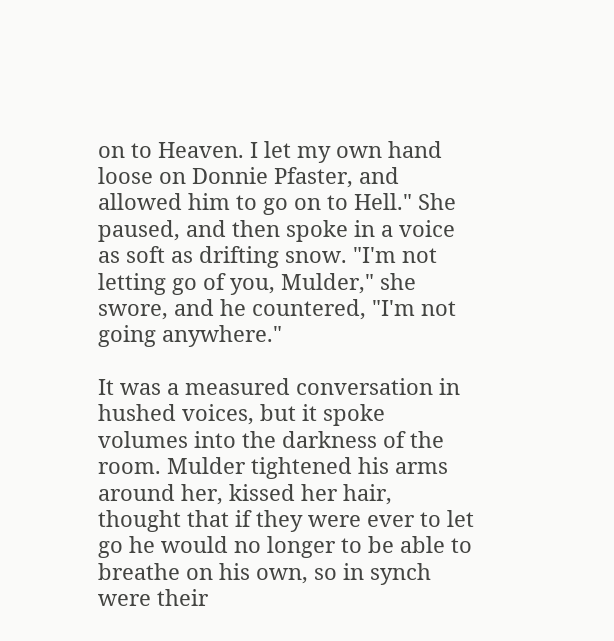on to Heaven. I let my own hand loose on Donnie Pfaster, and allowed him to go on to Hell." She paused, and then spoke in a voice as soft as drifting snow. "I'm not letting go of you, Mulder," she swore, and he countered, "I'm not going anywhere."

It was a measured conversation in hushed voices, but it spoke volumes into the darkness of the room. Mulder tightened his arms around her, kissed her hair, thought that if they were ever to let go he would no longer to be able to breathe on his own, so in synch were their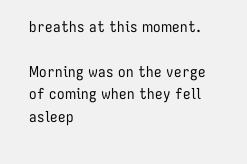breaths at this moment.

Morning was on the verge of coming when they fell asleep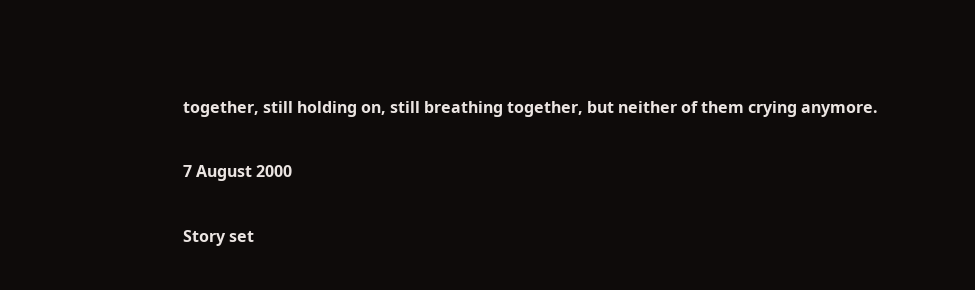together, still holding on, still breathing together, but neither of them crying anymore.

7 August 2000

Story set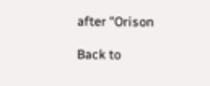after "Orison

Back to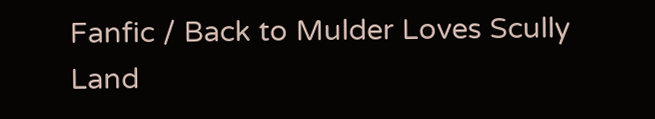Fanfic / Back to Mulder Loves Scully Land